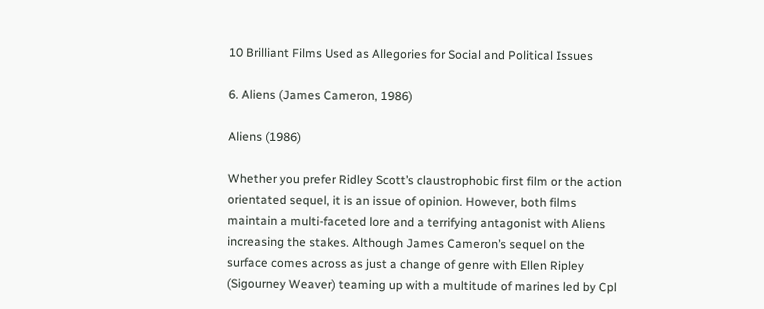10 Brilliant Films Used as Allegories for Social and Political Issues

6. Aliens (James Cameron, 1986)

Aliens (1986)

Whether you prefer Ridley Scott’s claustrophobic first film or the action orientated sequel, it is an issue of opinion. However, both films maintain a multi-faceted lore and a terrifying antagonist with Aliens increasing the stakes. Although James Cameron’s sequel on the surface comes across as just a change of genre with Ellen Ripley (Sigourney Weaver) teaming up with a multitude of marines led by Cpl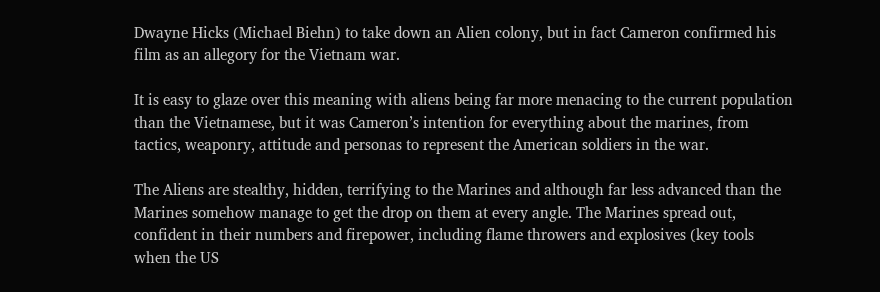Dwayne Hicks (Michael Biehn) to take down an Alien colony, but in fact Cameron confirmed his film as an allegory for the Vietnam war.

It is easy to glaze over this meaning with aliens being far more menacing to the current population than the Vietnamese, but it was Cameron’s intention for everything about the marines, from tactics, weaponry, attitude and personas to represent the American soldiers in the war.

The Aliens are stealthy, hidden, terrifying to the Marines and although far less advanced than the Marines somehow manage to get the drop on them at every angle. The Marines spread out, confident in their numbers and firepower, including flame throwers and explosives (key tools when the US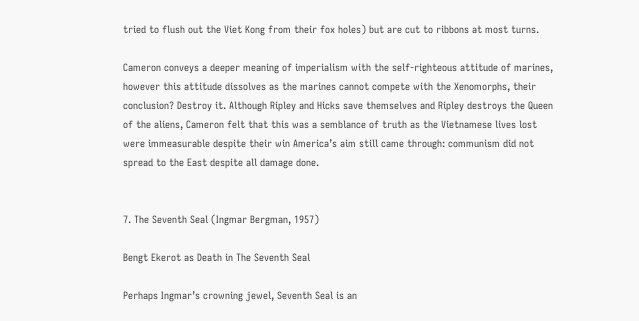tried to flush out the Viet Kong from their fox holes) but are cut to ribbons at most turns.

Cameron conveys a deeper meaning of imperialism with the self-righteous attitude of marines, however this attitude dissolves as the marines cannot compete with the Xenomorphs, their conclusion? Destroy it. Although Ripley and Hicks save themselves and Ripley destroys the Queen of the aliens, Cameron felt that this was a semblance of truth as the Vietnamese lives lost were immeasurable despite their win America’s aim still came through: communism did not spread to the East despite all damage done.


7. The Seventh Seal (Ingmar Bergman, 1957)

Bengt Ekerot as Death in The Seventh Seal

Perhaps Ingmar’s crowning jewel, Seventh Seal is an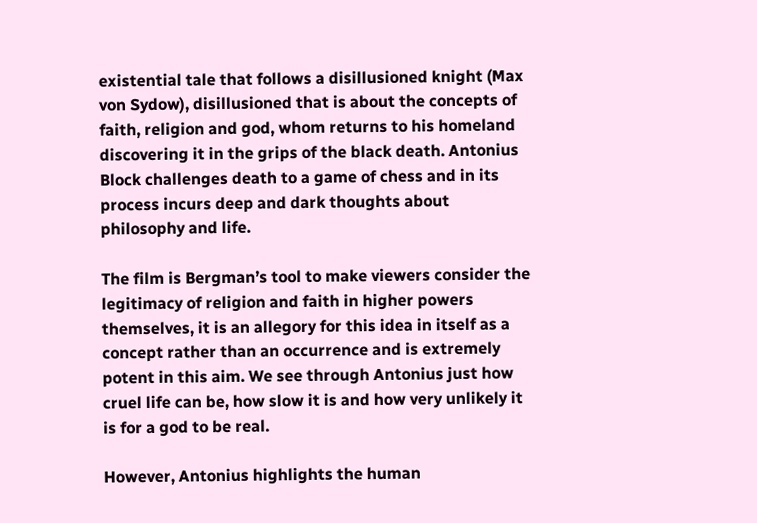existential tale that follows a disillusioned knight (Max von Sydow), disillusioned that is about the concepts of faith, religion and god, whom returns to his homeland discovering it in the grips of the black death. Antonius Block challenges death to a game of chess and in its process incurs deep and dark thoughts about philosophy and life.

The film is Bergman’s tool to make viewers consider the legitimacy of religion and faith in higher powers themselves, it is an allegory for this idea in itself as a concept rather than an occurrence and is extremely potent in this aim. We see through Antonius just how cruel life can be, how slow it is and how very unlikely it is for a god to be real.

However, Antonius highlights the human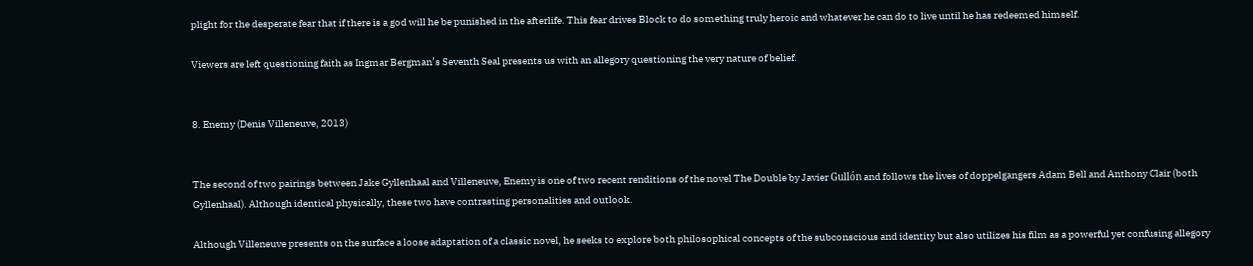plight for the desperate fear that if there is a god will he be punished in the afterlife. This fear drives Block to do something truly heroic and whatever he can do to live until he has redeemed himself.

Viewers are left questioning faith as Ingmar Bergman’s Seventh Seal presents us with an allegory questioning the very nature of belief.


8. Enemy (Denis Villeneuve, 2013)


The second of two pairings between Jake Gyllenhaal and Villeneuve, Enemy is one of two recent renditions of the novel The Double by Javier Gullón and follows the lives of doppelgangers Adam Bell and Anthony Clair (both Gyllenhaal). Although identical physically, these two have contrasting personalities and outlook.

Although Villeneuve presents on the surface a loose adaptation of a classic novel, he seeks to explore both philosophical concepts of the subconscious and identity but also utilizes his film as a powerful yet confusing allegory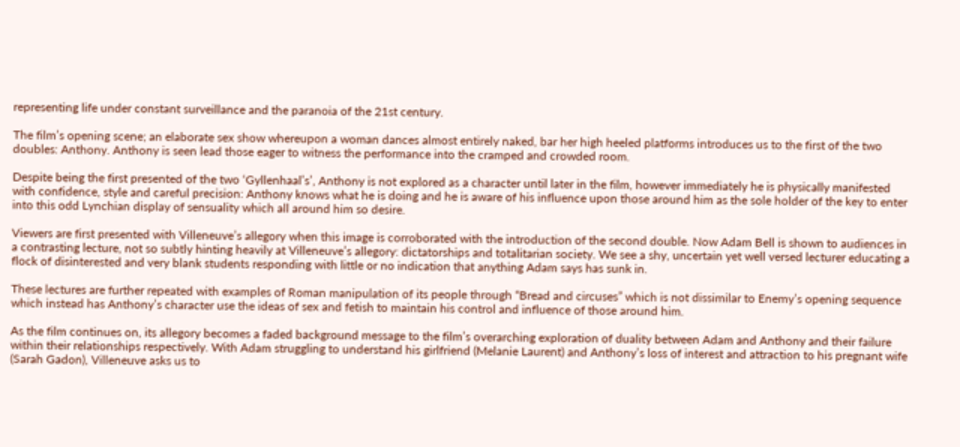representing life under constant surveillance and the paranoia of the 21st century.

The film’s opening scene; an elaborate sex show whereupon a woman dances almost entirely naked, bar her high heeled platforms introduces us to the first of the two doubles: Anthony. Anthony is seen lead those eager to witness the performance into the cramped and crowded room.

Despite being the first presented of the two ‘Gyllenhaal’s’, Anthony is not explored as a character until later in the film, however immediately he is physically manifested with confidence, style and careful precision: Anthony knows what he is doing and he is aware of his influence upon those around him as the sole holder of the key to enter into this odd Lynchian display of sensuality which all around him so desire.

Viewers are first presented with Villeneuve’s allegory when this image is corroborated with the introduction of the second double. Now Adam Bell is shown to audiences in a contrasting lecture, not so subtly hinting heavily at Villeneuve’s allegory: dictatorships and totalitarian society. We see a shy, uncertain yet well versed lecturer educating a flock of disinterested and very blank students responding with little or no indication that anything Adam says has sunk in.

These lectures are further repeated with examples of Roman manipulation of its people through “Bread and circuses” which is not dissimilar to Enemy’s opening sequence which instead has Anthony’s character use the ideas of sex and fetish to maintain his control and influence of those around him.

As the film continues on, its allegory becomes a faded background message to the film’s overarching exploration of duality between Adam and Anthony and their failure within their relationships respectively. With Adam struggling to understand his girlfriend (Melanie Laurent) and Anthony’s loss of interest and attraction to his pregnant wife (Sarah Gadon), Villeneuve asks us to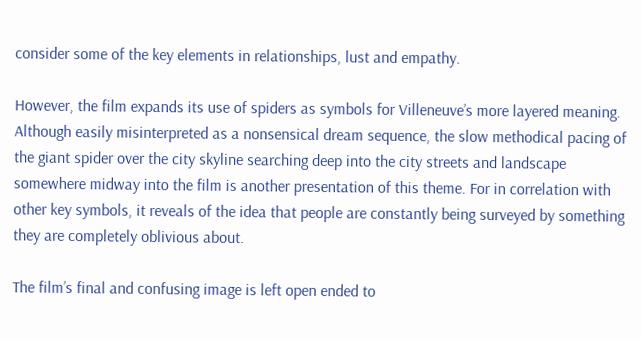consider some of the key elements in relationships, lust and empathy.

However, the film expands its use of spiders as symbols for Villeneuve’s more layered meaning. Although easily misinterpreted as a nonsensical dream sequence, the slow methodical pacing of the giant spider over the city skyline searching deep into the city streets and landscape somewhere midway into the film is another presentation of this theme. For in correlation with other key symbols, it reveals of the idea that people are constantly being surveyed by something they are completely oblivious about.

The film’s final and confusing image is left open ended to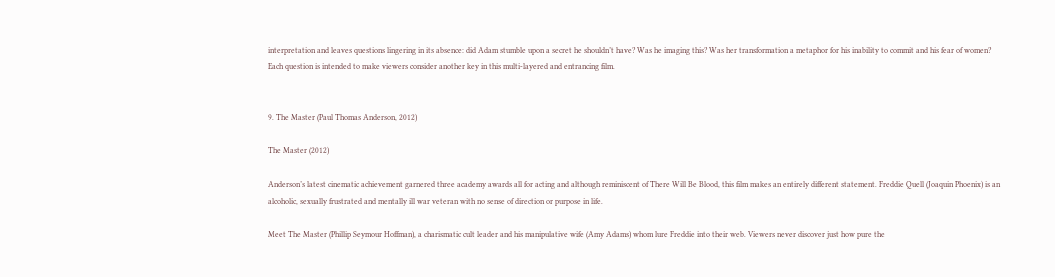interpretation and leaves questions lingering in its absence: did Adam stumble upon a secret he shouldn’t have? Was he imaging this? Was her transformation a metaphor for his inability to commit and his fear of women? Each question is intended to make viewers consider another key in this multi-layered and entrancing film.


9. The Master (Paul Thomas Anderson, 2012)

The Master (2012)

Anderson’s latest cinematic achievement garnered three academy awards all for acting and although reminiscent of There Will Be Blood, this film makes an entirely different statement. Freddie Quell (Joaquin Phoenix) is an alcoholic, sexually frustrated and mentally ill war veteran with no sense of direction or purpose in life.

Meet The Master (Phillip Seymour Hoffman), a charismatic cult leader and his manipulative wife (Amy Adams) whom lure Freddie into their web. Viewers never discover just how pure the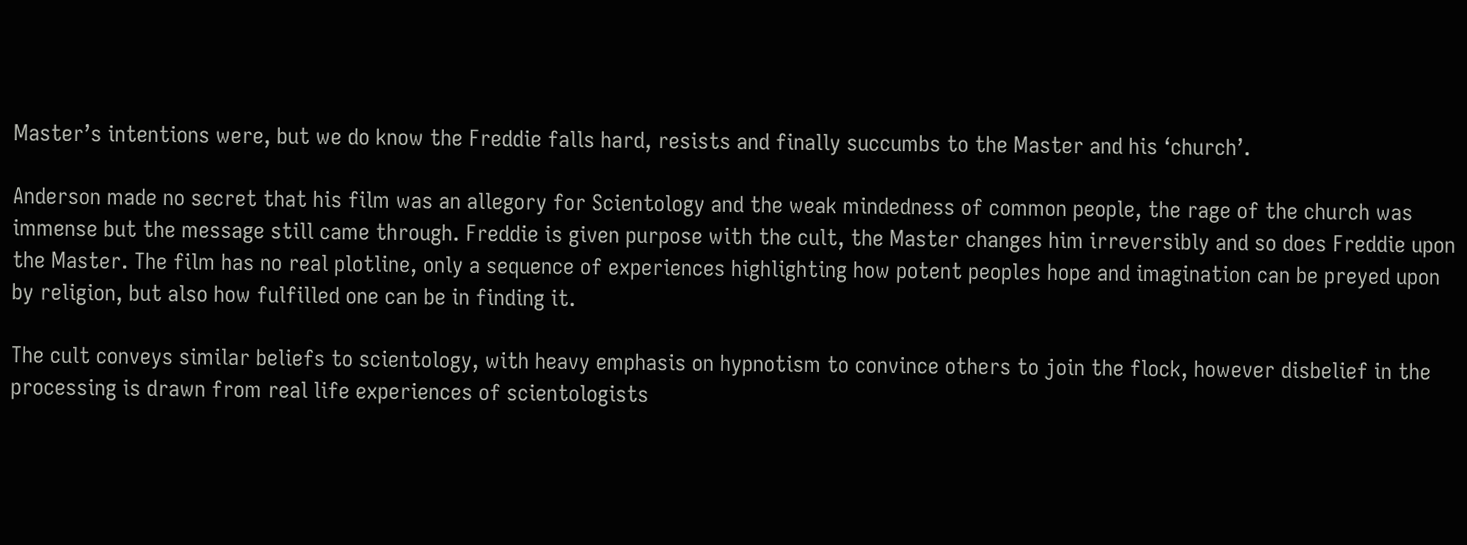Master’s intentions were, but we do know the Freddie falls hard, resists and finally succumbs to the Master and his ‘church’.

Anderson made no secret that his film was an allegory for Scientology and the weak mindedness of common people, the rage of the church was immense but the message still came through. Freddie is given purpose with the cult, the Master changes him irreversibly and so does Freddie upon the Master. The film has no real plotline, only a sequence of experiences highlighting how potent peoples hope and imagination can be preyed upon by religion, but also how fulfilled one can be in finding it.

The cult conveys similar beliefs to scientology, with heavy emphasis on hypnotism to convince others to join the flock, however disbelief in the processing is drawn from real life experiences of scientologists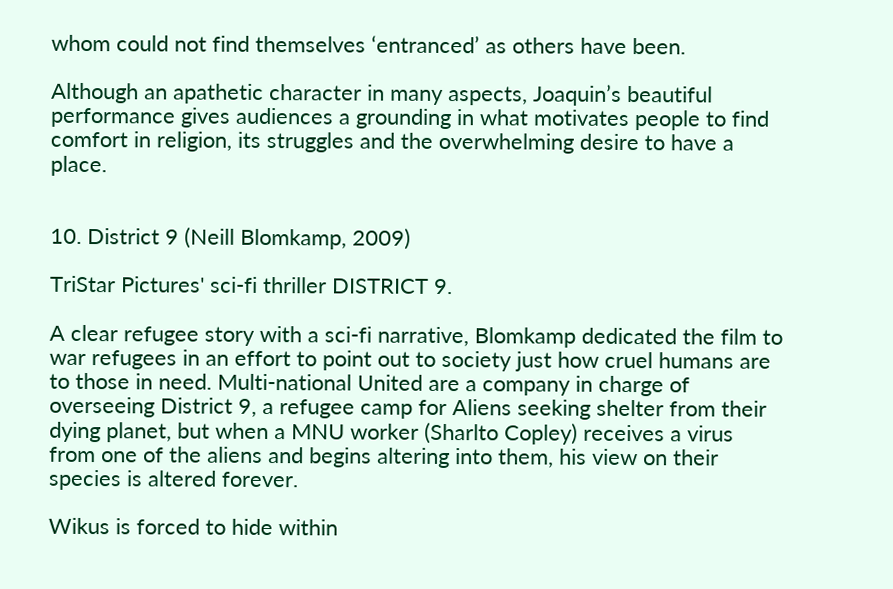whom could not find themselves ‘entranced’ as others have been.

Although an apathetic character in many aspects, Joaquin’s beautiful performance gives audiences a grounding in what motivates people to find comfort in religion, its struggles and the overwhelming desire to have a place.


10. District 9 (Neill Blomkamp, 2009)

TriStar Pictures' sci-fi thriller DISTRICT 9.

A clear refugee story with a sci-fi narrative, Blomkamp dedicated the film to war refugees in an effort to point out to society just how cruel humans are to those in need. Multi-national United are a company in charge of overseeing District 9, a refugee camp for Aliens seeking shelter from their dying planet, but when a MNU worker (Sharlto Copley) receives a virus from one of the aliens and begins altering into them, his view on their species is altered forever.

Wikus is forced to hide within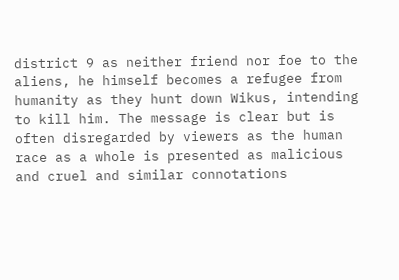district 9 as neither friend nor foe to the aliens, he himself becomes a refugee from humanity as they hunt down Wikus, intending to kill him. The message is clear but is often disregarded by viewers as the human race as a whole is presented as malicious and cruel and similar connotations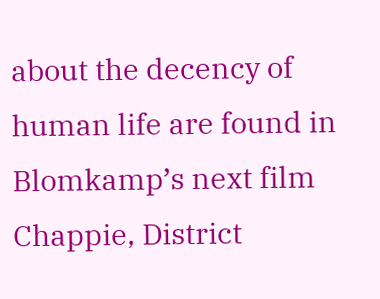about the decency of human life are found in Blomkamp’s next film Chappie, District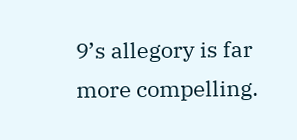9’s allegory is far more compelling.